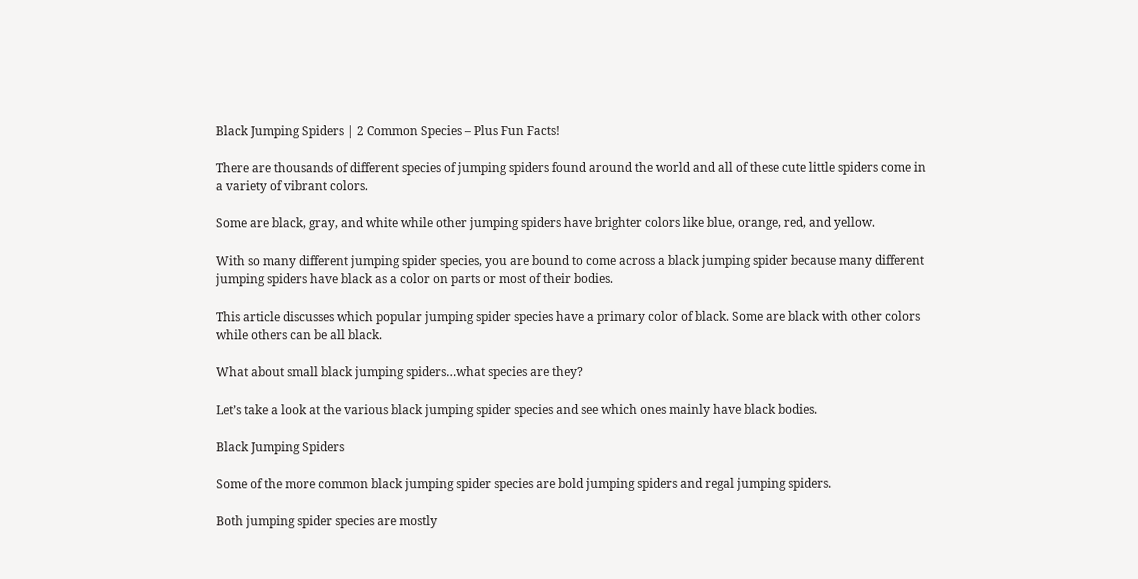Black Jumping Spiders | 2 Common Species – Plus Fun Facts!

There are thousands of different species of jumping spiders found around the world and all of these cute little spiders come in a variety of vibrant colors.

Some are black, gray, and white while other jumping spiders have brighter colors like blue, orange, red, and yellow.

With so many different jumping spider species, you are bound to come across a black jumping spider because many different jumping spiders have black as a color on parts or most of their bodies.

This article discusses which popular jumping spider species have a primary color of black. Some are black with other colors while others can be all black.

What about small black jumping spiders…what species are they?

Let’s take a look at the various black jumping spider species and see which ones mainly have black bodies.

Black Jumping Spiders

Some of the more common black jumping spider species are bold jumping spiders and regal jumping spiders.

Both jumping spider species are mostly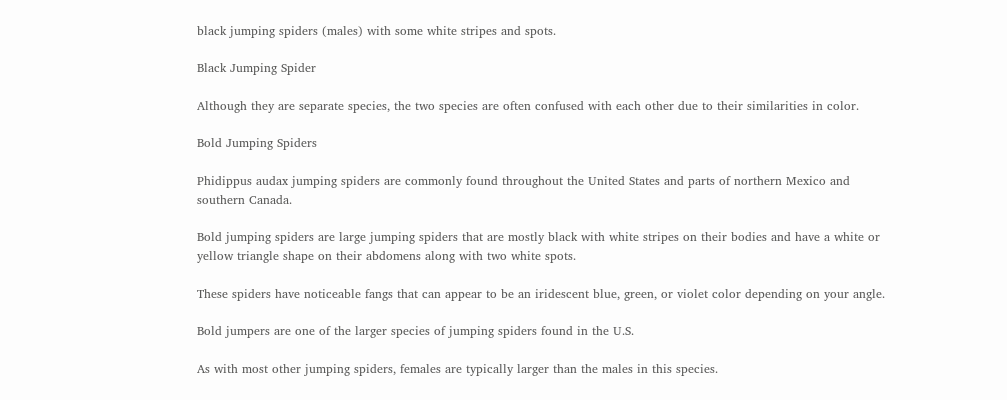black jumping spiders (males) with some white stripes and spots.

Black Jumping Spider

Although they are separate species, the two species are often confused with each other due to their similarities in color.

Bold Jumping Spiders

Phidippus audax jumping spiders are commonly found throughout the United States and parts of northern Mexico and southern Canada.

Bold jumping spiders are large jumping spiders that are mostly black with white stripes on their bodies and have a white or yellow triangle shape on their abdomens along with two white spots.

These spiders have noticeable fangs that can appear to be an iridescent blue, green, or violet color depending on your angle.

Bold jumpers are one of the larger species of jumping spiders found in the U.S.

As with most other jumping spiders, females are typically larger than the males in this species.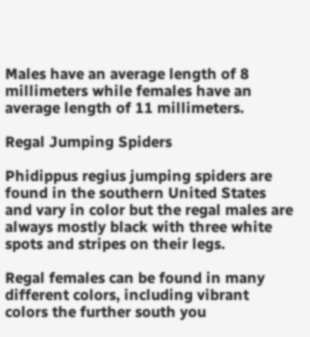Males have an average length of 8 millimeters while females have an average length of 11 millimeters.

Regal Jumping Spiders

Phidippus regius jumping spiders are found in the southern United States and vary in color but the regal males are always mostly black with three white spots and stripes on their legs.

Regal females can be found in many different colors, including vibrant colors the further south you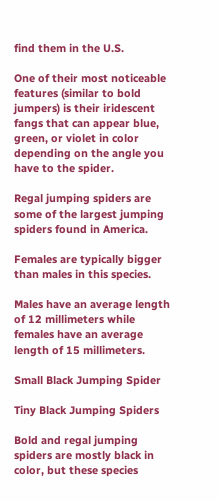find them in the U.S.

One of their most noticeable features (similar to bold jumpers) is their iridescent fangs that can appear blue, green, or violet in color depending on the angle you have to the spider.

Regal jumping spiders are some of the largest jumping spiders found in America.

Females are typically bigger than males in this species.

Males have an average length of 12 millimeters while females have an average length of 15 millimeters.

Small Black Jumping Spider

Tiny Black Jumping Spiders

Bold and regal jumping spiders are mostly black in color, but these species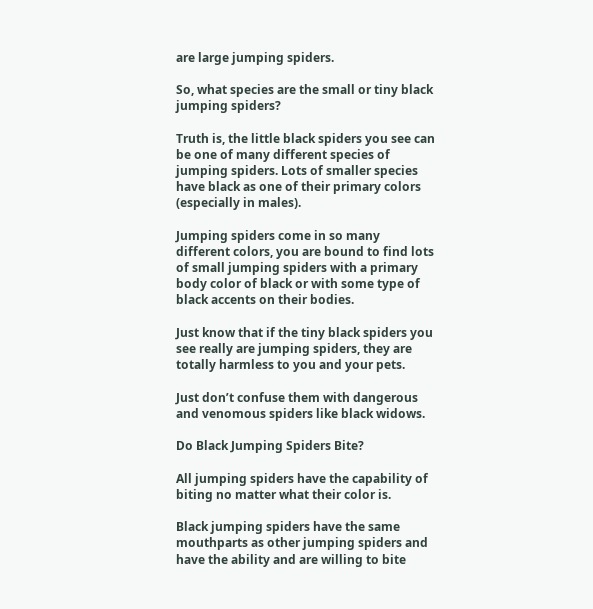are large jumping spiders.

So, what species are the small or tiny black jumping spiders?

Truth is, the little black spiders you see can be one of many different species of jumping spiders. Lots of smaller species have black as one of their primary colors (especially in males).

Jumping spiders come in so many different colors, you are bound to find lots of small jumping spiders with a primary body color of black or with some type of black accents on their bodies.

Just know that if the tiny black spiders you see really are jumping spiders, they are totally harmless to you and your pets.

Just don’t confuse them with dangerous and venomous spiders like black widows.

Do Black Jumping Spiders Bite?

All jumping spiders have the capability of biting no matter what their color is.

Black jumping spiders have the same mouthparts as other jumping spiders and have the ability and are willing to bite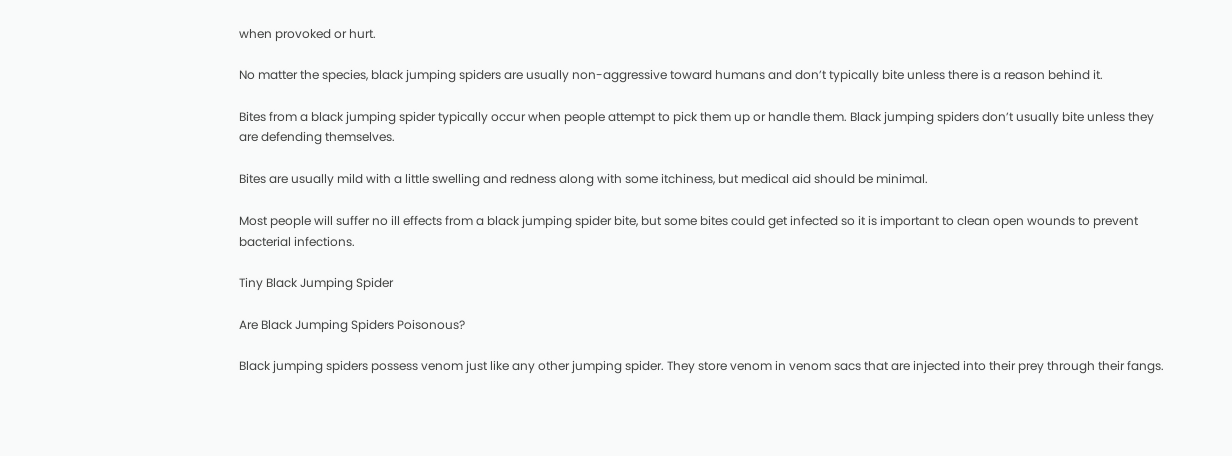when provoked or hurt.

No matter the species, black jumping spiders are usually non-aggressive toward humans and don’t typically bite unless there is a reason behind it.

Bites from a black jumping spider typically occur when people attempt to pick them up or handle them. Black jumping spiders don’t usually bite unless they are defending themselves.

Bites are usually mild with a little swelling and redness along with some itchiness, but medical aid should be minimal.

Most people will suffer no ill effects from a black jumping spider bite, but some bites could get infected so it is important to clean open wounds to prevent bacterial infections.

Tiny Black Jumping Spider

Are Black Jumping Spiders Poisonous?

Black jumping spiders possess venom just like any other jumping spider. They store venom in venom sacs that are injected into their prey through their fangs.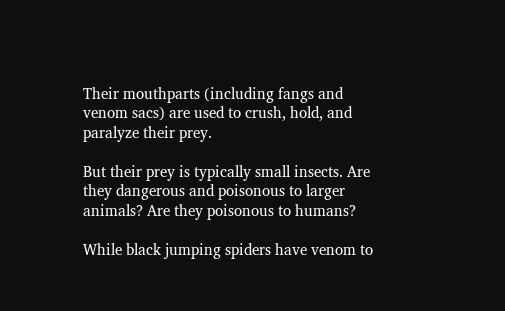Their mouthparts (including fangs and venom sacs) are used to crush, hold, and paralyze their prey.

But their prey is typically small insects. Are they dangerous and poisonous to larger animals? Are they poisonous to humans?

While black jumping spiders have venom to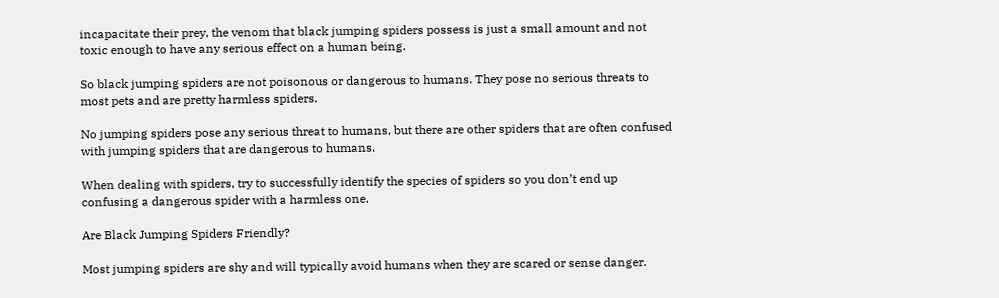incapacitate their prey, the venom that black jumping spiders possess is just a small amount and not toxic enough to have any serious effect on a human being.

So black jumping spiders are not poisonous or dangerous to humans. They pose no serious threats to most pets and are pretty harmless spiders.

No jumping spiders pose any serious threat to humans, but there are other spiders that are often confused with jumping spiders that are dangerous to humans.

When dealing with spiders, try to successfully identify the species of spiders so you don’t end up confusing a dangerous spider with a harmless one.

Are Black Jumping Spiders Friendly?

Most jumping spiders are shy and will typically avoid humans when they are scared or sense danger.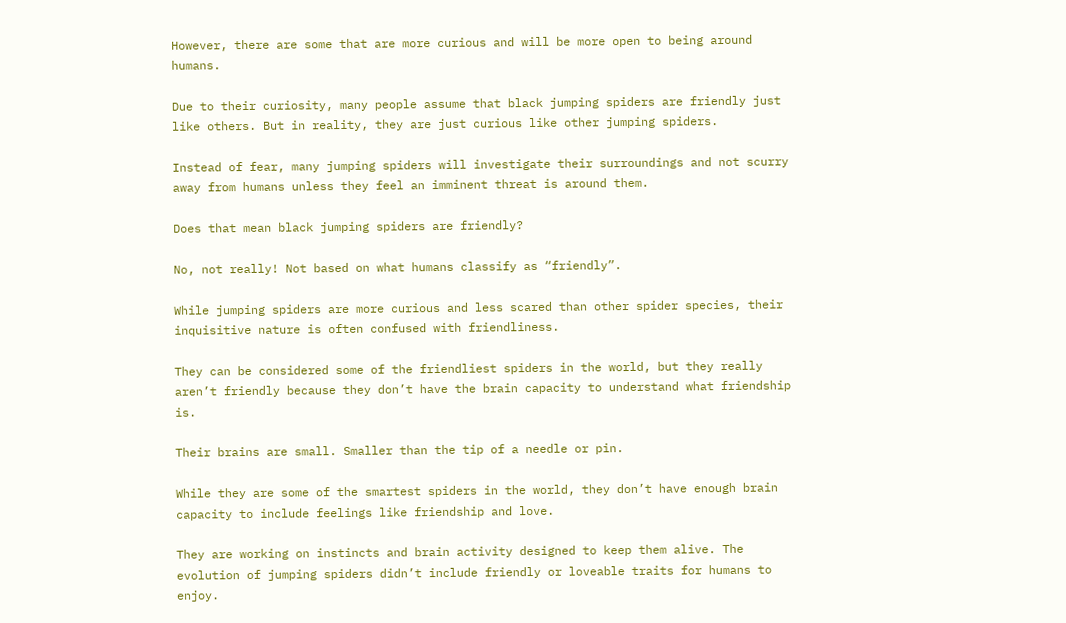However, there are some that are more curious and will be more open to being around humans.

Due to their curiosity, many people assume that black jumping spiders are friendly just like others. But in reality, they are just curious like other jumping spiders.

Instead of fear, many jumping spiders will investigate their surroundings and not scurry away from humans unless they feel an imminent threat is around them.

Does that mean black jumping spiders are friendly?

No, not really! Not based on what humans classify as “friendly”.

While jumping spiders are more curious and less scared than other spider species, their inquisitive nature is often confused with friendliness.

They can be considered some of the friendliest spiders in the world, but they really aren’t friendly because they don’t have the brain capacity to understand what friendship is.

Their brains are small. Smaller than the tip of a needle or pin.

While they are some of the smartest spiders in the world, they don’t have enough brain capacity to include feelings like friendship and love.

They are working on instincts and brain activity designed to keep them alive. The evolution of jumping spiders didn’t include friendly or loveable traits for humans to enjoy.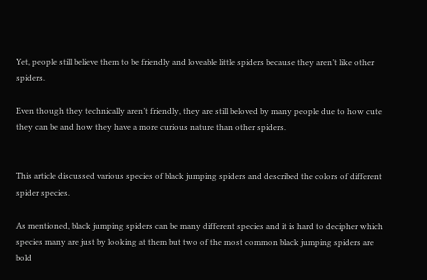Yet, people still believe them to be friendly and loveable little spiders because they aren’t like other spiders.

Even though they technically aren’t friendly, they are still beloved by many people due to how cute they can be and how they have a more curious nature than other spiders.


This article discussed various species of black jumping spiders and described the colors of different spider species.

As mentioned, black jumping spiders can be many different species and it is hard to decipher which species many are just by looking at them but two of the most common black jumping spiders are bold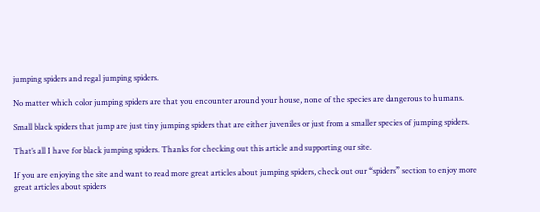jumping spiders and regal jumping spiders.

No matter which color jumping spiders are that you encounter around your house, none of the species are dangerous to humans.

Small black spiders that jump are just tiny jumping spiders that are either juveniles or just from a smaller species of jumping spiders.

That’s all I have for black jumping spiders. Thanks for checking out this article and supporting our site.

If you are enjoying the site and want to read more great articles about jumping spiders, check out our “spiders” section to enjoy more great articles about spiders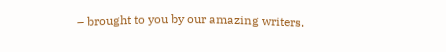– brought to you by our amazing writers.